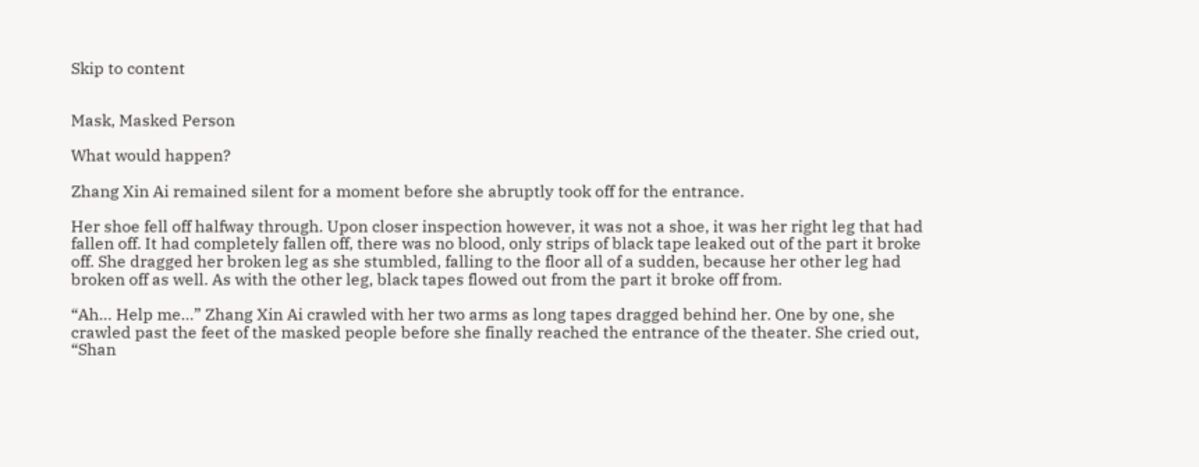Skip to content


Mask, Masked Person

What would happen?

Zhang Xin Ai remained silent for a moment before she abruptly took off for the entrance.

Her shoe fell off halfway through. Upon closer inspection however, it was not a shoe, it was her right leg that had fallen off. It had completely fallen off, there was no blood, only strips of black tape leaked out of the part it broke off. She dragged her broken leg as she stumbled, falling to the floor all of a sudden, because her other leg had broken off as well. As with the other leg, black tapes flowed out from the part it broke off from.

“Ah… Help me…” Zhang Xin Ai crawled with her two arms as long tapes dragged behind her. One by one, she crawled past the feet of the masked people before she finally reached the entrance of the theater. She cried out, “Shan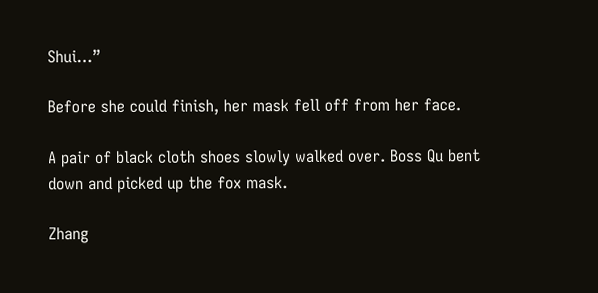Shui…”

Before she could finish, her mask fell off from her face.

A pair of black cloth shoes slowly walked over. Boss Qu bent down and picked up the fox mask.

Zhang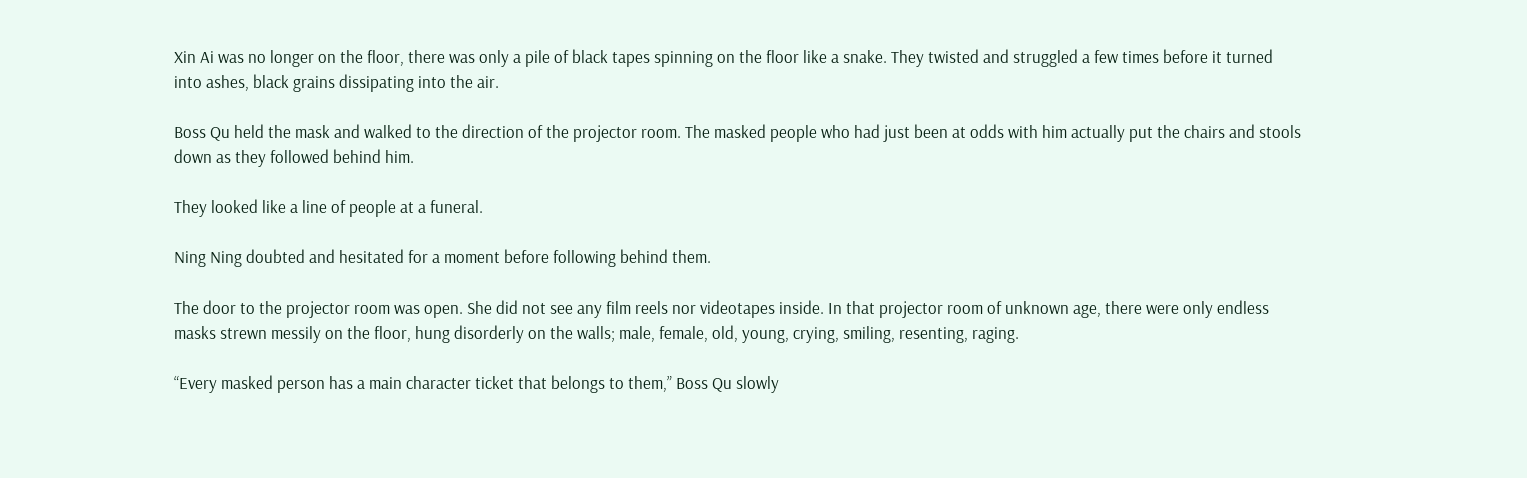Xin Ai was no longer on the floor, there was only a pile of black tapes spinning on the floor like a snake. They twisted and struggled a few times before it turned into ashes, black grains dissipating into the air.

Boss Qu held the mask and walked to the direction of the projector room. The masked people who had just been at odds with him actually put the chairs and stools down as they followed behind him.

They looked like a line of people at a funeral.

Ning Ning doubted and hesitated for a moment before following behind them.

The door to the projector room was open. She did not see any film reels nor videotapes inside. In that projector room of unknown age, there were only endless masks strewn messily on the floor, hung disorderly on the walls; male, female, old, young, crying, smiling, resenting, raging.

“Every masked person has a main character ticket that belongs to them,” Boss Qu slowly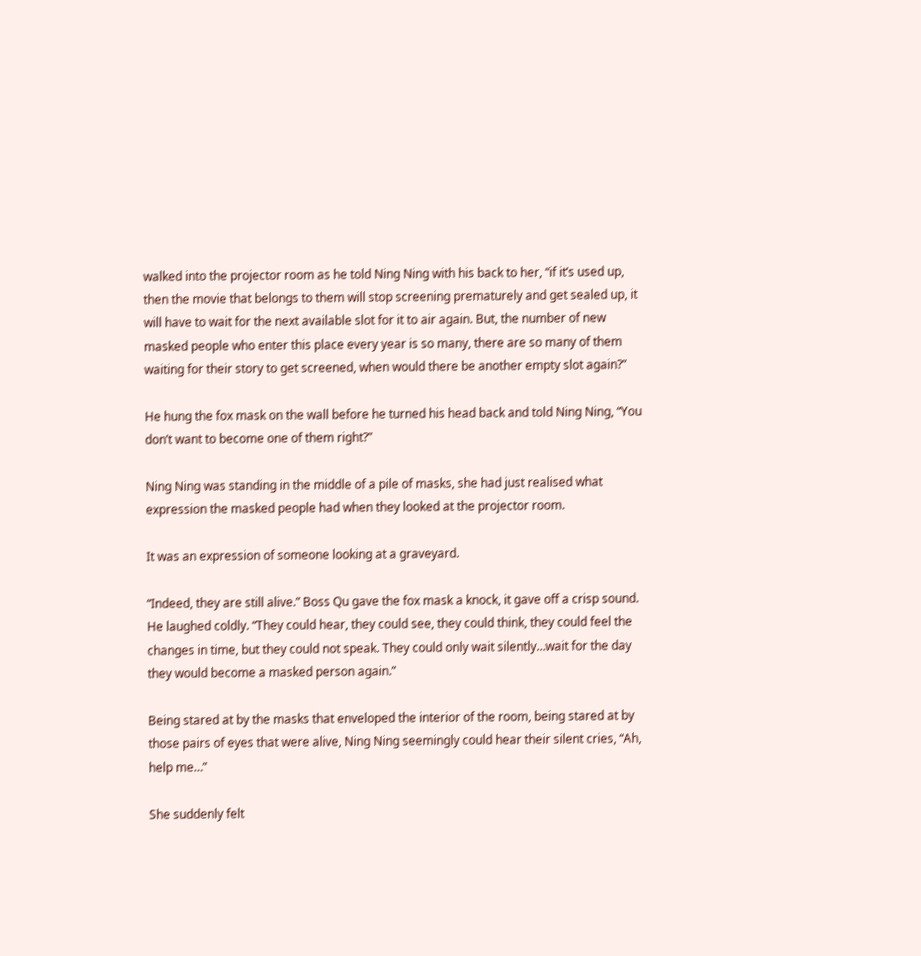walked into the projector room as he told Ning Ning with his back to her, “if it’s used up, then the movie that belongs to them will stop screening prematurely and get sealed up, it will have to wait for the next available slot for it to air again. But, the number of new masked people who enter this place every year is so many, there are so many of them waiting for their story to get screened, when would there be another empty slot again?”

He hung the fox mask on the wall before he turned his head back and told Ning Ning, “You don’t want to become one of them right?”

Ning Ning was standing in the middle of a pile of masks, she had just realised what expression the masked people had when they looked at the projector room.

It was an expression of someone looking at a graveyard.

“Indeed, they are still alive.” Boss Qu gave the fox mask a knock, it gave off a crisp sound. He laughed coldly. “They could hear, they could see, they could think, they could feel the changes in time, but they could not speak. They could only wait silently…wait for the day they would become a masked person again.”

Being stared at by the masks that enveloped the interior of the room, being stared at by those pairs of eyes that were alive, Ning Ning seemingly could hear their silent cries, “Ah, help me…”

She suddenly felt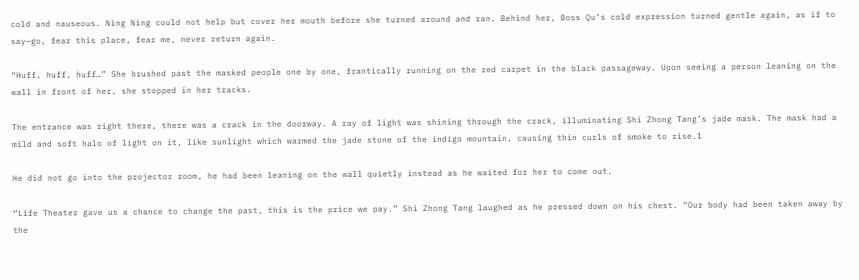cold and nauseous. Ning Ning could not help but cover her mouth before she turned around and ran. Behind her, Boss Qu’s cold expression turned gentle again, as if to say—go, fear this place, fear me, never return again.

“Huff, huff, huff…” She brushed past the masked people one by one, frantically running on the red carpet in the black passageway. Upon seeing a person leaning on the wall in front of her, she stopped in her tracks.

The entrance was right there, there was a crack in the doorway. A ray of light was shining through the crack, illuminating Shi Zhong Tang’s jade mask. The mask had a mild and soft halo of light on it, like sunlight which warmed the jade stone of the indigo mountain, causing thin curls of smoke to rise.1

He did not go into the projector room, he had been leaning on the wall quietly instead as he waited for her to come out.

“Life Theater gave us a chance to change the past, this is the price we pay.” Shi Zhong Tang laughed as he pressed down on his chest. “Our body had been taken away by the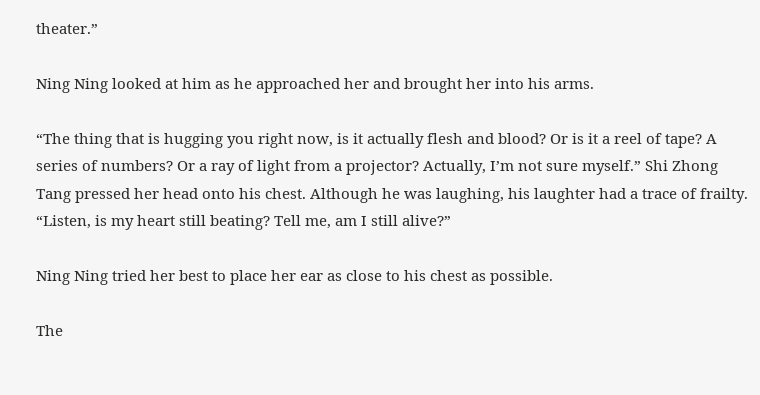theater.”

Ning Ning looked at him as he approached her and brought her into his arms.

“The thing that is hugging you right now, is it actually flesh and blood? Or is it a reel of tape? A series of numbers? Or a ray of light from a projector? Actually, I’m not sure myself.” Shi Zhong Tang pressed her head onto his chest. Although he was laughing, his laughter had a trace of frailty. “Listen, is my heart still beating? Tell me, am I still alive?”

Ning Ning tried her best to place her ear as close to his chest as possible.

The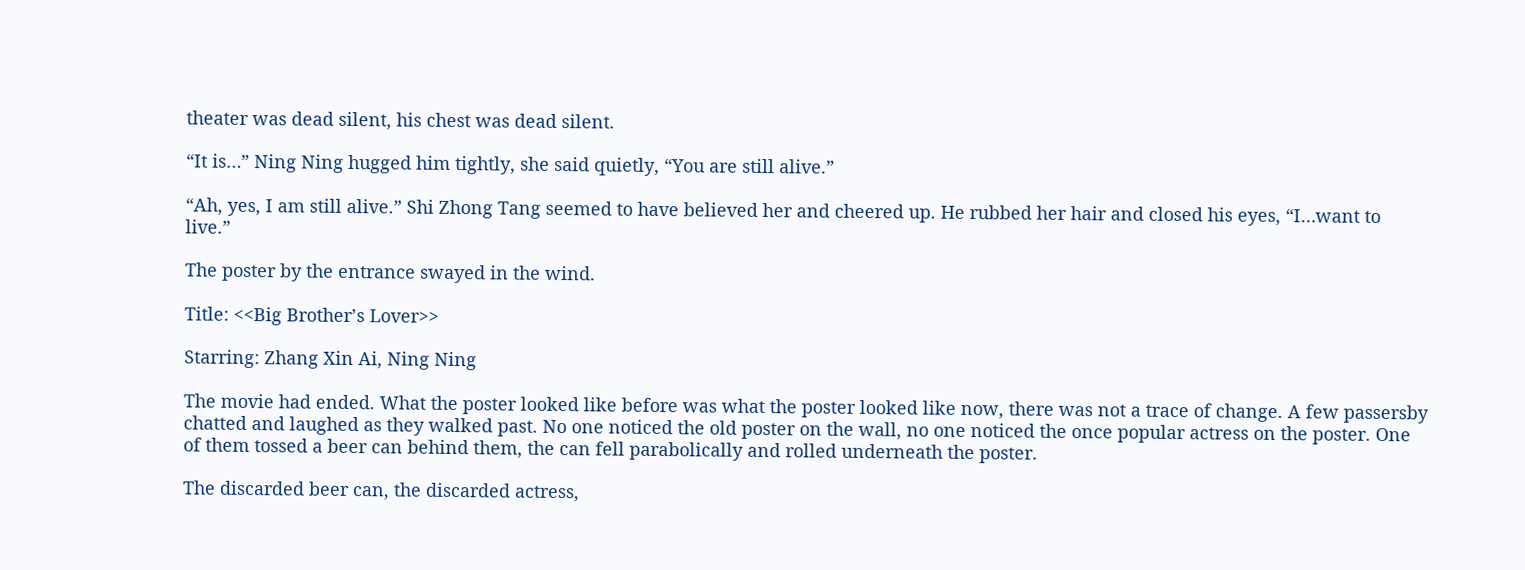theater was dead silent, his chest was dead silent.

“It is…” Ning Ning hugged him tightly, she said quietly, “You are still alive.”

“Ah, yes, I am still alive.” Shi Zhong Tang seemed to have believed her and cheered up. He rubbed her hair and closed his eyes, “I…want to live.”

The poster by the entrance swayed in the wind.

Title: <<Big Brother’s Lover>>

Starring: Zhang Xin Ai, Ning Ning

The movie had ended. What the poster looked like before was what the poster looked like now, there was not a trace of change. A few passersby chatted and laughed as they walked past. No one noticed the old poster on the wall, no one noticed the once popular actress on the poster. One of them tossed a beer can behind them, the can fell parabolically and rolled underneath the poster.

The discarded beer can, the discarded actress,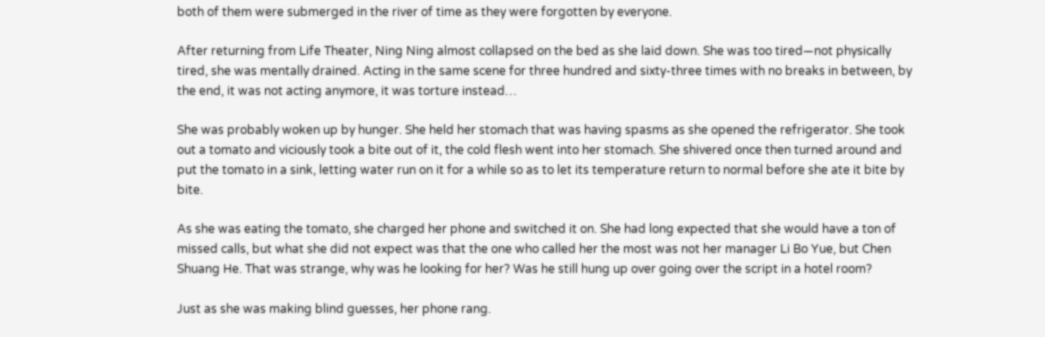both of them were submerged in the river of time as they were forgotten by everyone.

After returning from Life Theater, Ning Ning almost collapsed on the bed as she laid down. She was too tired—not physically tired, she was mentally drained. Acting in the same scene for three hundred and sixty-three times with no breaks in between, by the end, it was not acting anymore, it was torture instead…

She was probably woken up by hunger. She held her stomach that was having spasms as she opened the refrigerator. She took out a tomato and viciously took a bite out of it, the cold flesh went into her stomach. She shivered once then turned around and put the tomato in a sink, letting water run on it for a while so as to let its temperature return to normal before she ate it bite by bite.

As she was eating the tomato, she charged her phone and switched it on. She had long expected that she would have a ton of missed calls, but what she did not expect was that the one who called her the most was not her manager Li Bo Yue, but Chen Shuang He. That was strange, why was he looking for her? Was he still hung up over going over the script in a hotel room?

Just as she was making blind guesses, her phone rang.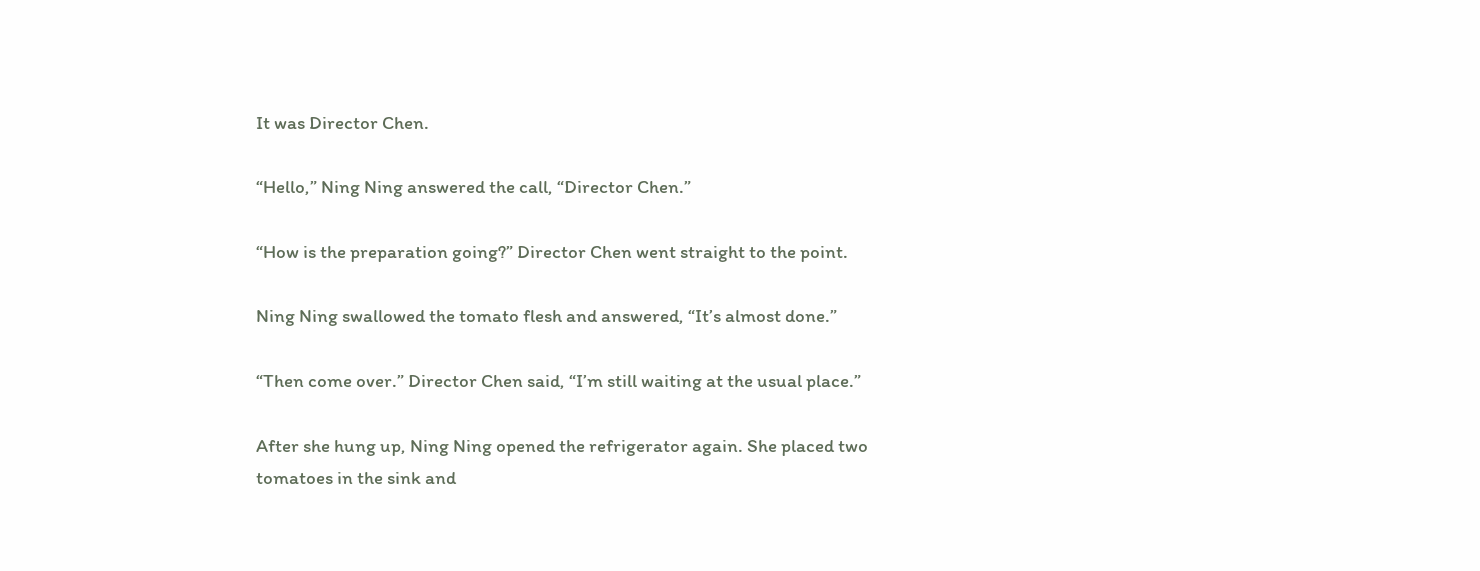It was Director Chen.

“Hello,” Ning Ning answered the call, “Director Chen.”

“How is the preparation going?” Director Chen went straight to the point.

Ning Ning swallowed the tomato flesh and answered, “It’s almost done.”

“Then come over.” Director Chen said, “I’m still waiting at the usual place.”

After she hung up, Ning Ning opened the refrigerator again. She placed two tomatoes in the sink and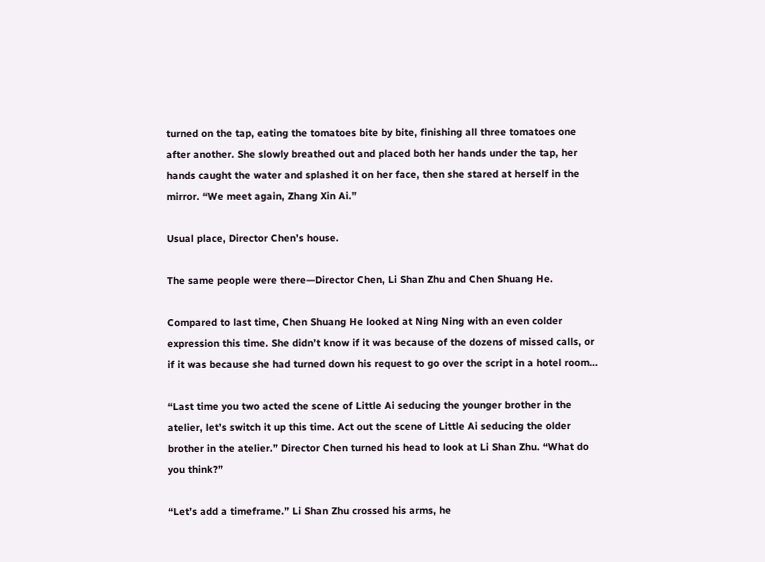turned on the tap, eating the tomatoes bite by bite, finishing all three tomatoes one after another. She slowly breathed out and placed both her hands under the tap, her hands caught the water and splashed it on her face, then she stared at herself in the mirror. “We meet again, Zhang Xin Ai.”

Usual place, Director Chen’s house.

The same people were there—Director Chen, Li Shan Zhu and Chen Shuang He.

Compared to last time, Chen Shuang He looked at Ning Ning with an even colder expression this time. She didn’t know if it was because of the dozens of missed calls, or if it was because she had turned down his request to go over the script in a hotel room…

“Last time you two acted the scene of Little Ai seducing the younger brother in the atelier, let’s switch it up this time. Act out the scene of Little Ai seducing the older brother in the atelier.” Director Chen turned his head to look at Li Shan Zhu. “What do you think?”

“Let’s add a timeframe.” Li Shan Zhu crossed his arms, he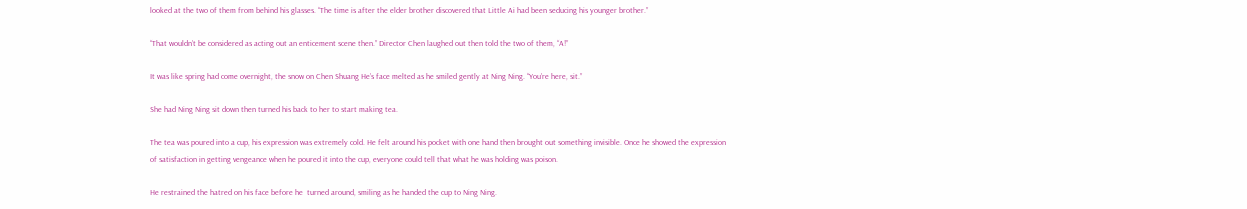looked at the two of them from behind his glasses. “The time is after the elder brother discovered that Little Ai had been seducing his younger brother.”

“That wouldn’t be considered as acting out an enticement scene then.” Director Chen laughed out then told the two of them, “A!”

It was like spring had come overnight, the snow on Chen Shuang He’s face melted as he smiled gently at Ning Ning. “You’re here, sit.”

She had Ning Ning sit down then turned his back to her to start making tea.

The tea was poured into a cup, his expression was extremely cold. He felt around his pocket with one hand then brought out something invisible. Once he showed the expression of satisfaction in getting vengeance when he poured it into the cup, everyone could tell that what he was holding was poison.

He restrained the hatred on his face before he  turned around, smiling as he handed the cup to Ning Ning.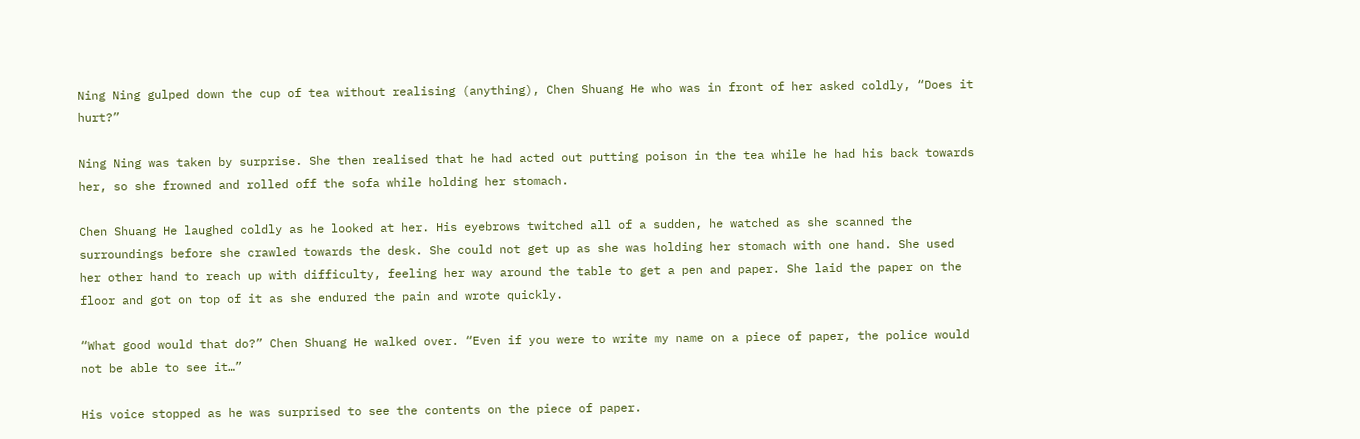Ning Ning gulped down the cup of tea without realising (anything), Chen Shuang He who was in front of her asked coldly, “Does it hurt?”

Ning Ning was taken by surprise. She then realised that he had acted out putting poison in the tea while he had his back towards her, so she frowned and rolled off the sofa while holding her stomach.

Chen Shuang He laughed coldly as he looked at her. His eyebrows twitched all of a sudden, he watched as she scanned the surroundings before she crawled towards the desk. She could not get up as she was holding her stomach with one hand. She used her other hand to reach up with difficulty, feeling her way around the table to get a pen and paper. She laid the paper on the floor and got on top of it as she endured the pain and wrote quickly.

“What good would that do?” Chen Shuang He walked over. “Even if you were to write my name on a piece of paper, the police would not be able to see it…”

His voice stopped as he was surprised to see the contents on the piece of paper.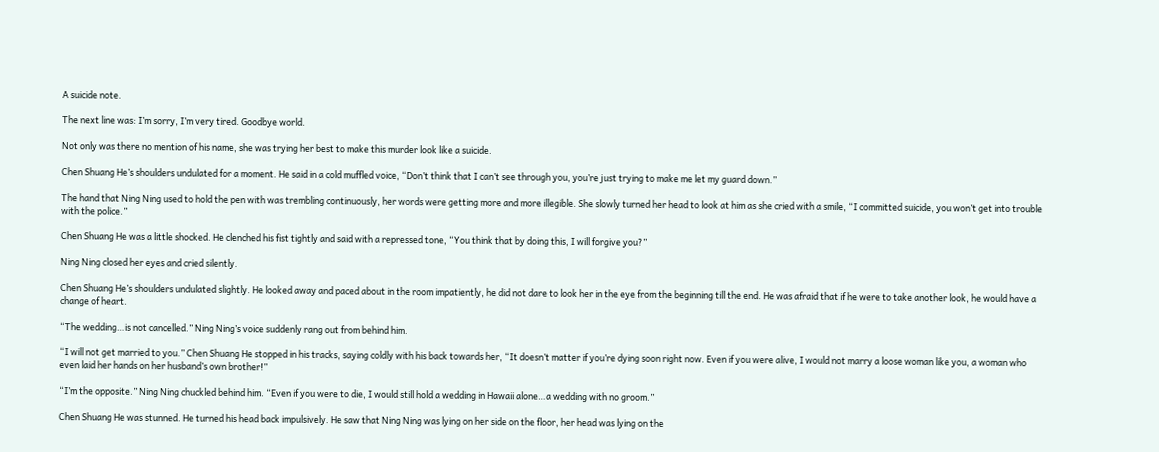A suicide note.

The next line was: I’m sorry, I’m very tired. Goodbye world.

Not only was there no mention of his name, she was trying her best to make this murder look like a suicide.

Chen Shuang He’s shoulders undulated for a moment. He said in a cold muffled voice, “Don’t think that I can’t see through you, you’re just trying to make me let my guard down.”

The hand that Ning Ning used to hold the pen with was trembling continuously, her words were getting more and more illegible. She slowly turned her head to look at him as she cried with a smile, “I committed suicide, you won’t get into trouble with the police.”

Chen Shuang He was a little shocked. He clenched his fist tightly and said with a repressed tone, “You think that by doing this, I will forgive you?”

Ning Ning closed her eyes and cried silently.

Chen Shuang He’s shoulders undulated slightly. He looked away and paced about in the room impatiently, he did not dare to look her in the eye from the beginning till the end. He was afraid that if he were to take another look, he would have a change of heart.

“The wedding…is not cancelled.” Ning Ning’s voice suddenly rang out from behind him.

“I will not get married to you.” Chen Shuang He stopped in his tracks, saying coldly with his back towards her, “It doesn’t matter if you’re dying soon right now. Even if you were alive, I would not marry a loose woman like you, a woman who even laid her hands on her husband’s own brother!”

“I’m the opposite.” Ning Ning chuckled behind him. “Even if you were to die, I would still hold a wedding in Hawaii alone…a wedding with no groom.”

Chen Shuang He was stunned. He turned his head back impulsively. He saw that Ning Ning was lying on her side on the floor, her head was lying on the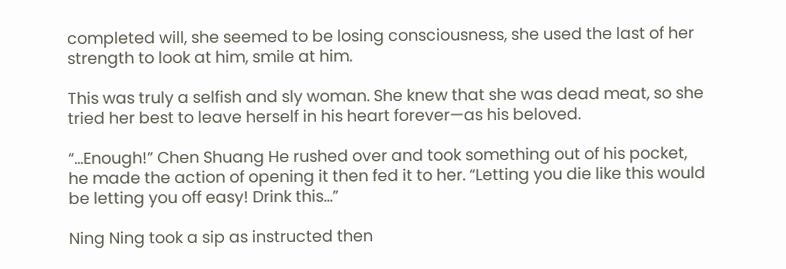completed will, she seemed to be losing consciousness, she used the last of her strength to look at him, smile at him.

This was truly a selfish and sly woman. She knew that she was dead meat, so she tried her best to leave herself in his heart forever—as his beloved.

“…Enough!” Chen Shuang He rushed over and took something out of his pocket, he made the action of opening it then fed it to her. “Letting you die like this would be letting you off easy! Drink this…”

Ning Ning took a sip as instructed then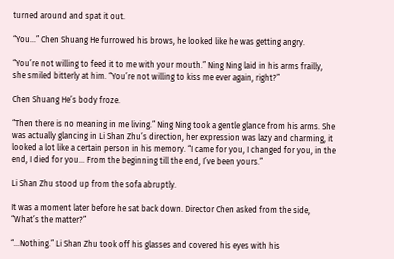turned around and spat it out.

“You…” Chen Shuang He furrowed his brows, he looked like he was getting angry.

“You’re not willing to feed it to me with your mouth.” Ning Ning laid in his arms frailly, she smiled bitterly at him. “You’re not willing to kiss me ever again, right?”

Chen Shuang He’s body froze.

“Then there is no meaning in me living.” Ning Ning took a gentle glance from his arms. She was actually glancing in Li Shan Zhu’s direction, her expression was lazy and charming, it looked a lot like a certain person in his memory. “I came for you, I changed for you, in the end, I died for you… From the beginning till the end, I’ve been yours.”

Li Shan Zhu stood up from the sofa abruptly.

It was a moment later before he sat back down. Director Chen asked from the side, “What’s the matter?”

“…Nothing.” Li Shan Zhu took off his glasses and covered his eyes with his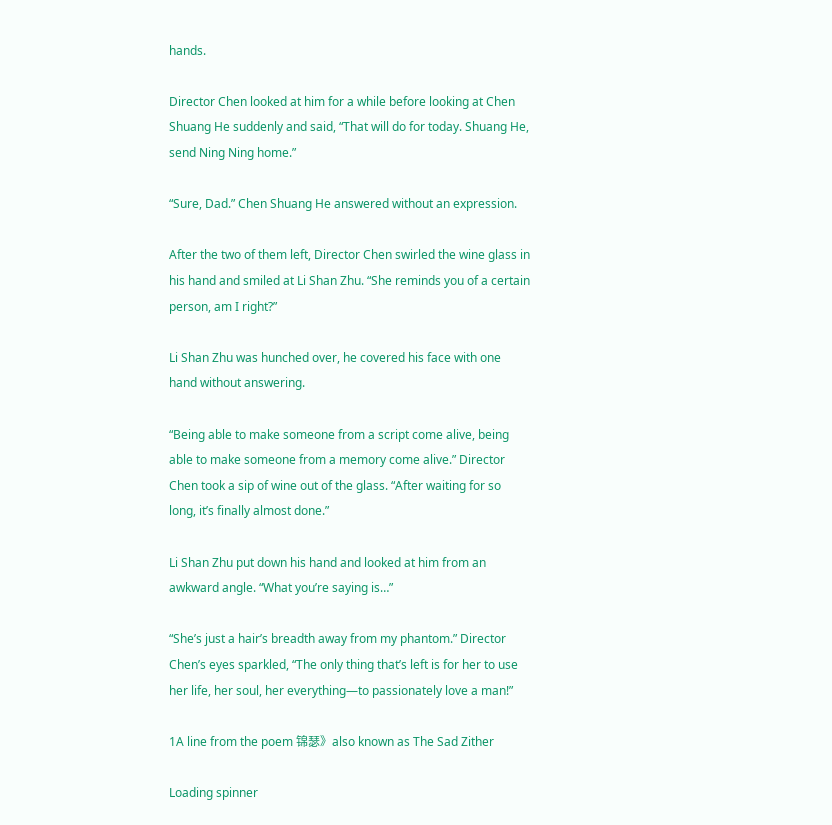hands.

Director Chen looked at him for a while before looking at Chen Shuang He suddenly and said, “That will do for today. Shuang He, send Ning Ning home.”

“Sure, Dad.” Chen Shuang He answered without an expression.

After the two of them left, Director Chen swirled the wine glass in his hand and smiled at Li Shan Zhu. “She reminds you of a certain person, am I right?”

Li Shan Zhu was hunched over, he covered his face with one hand without answering.

“Being able to make someone from a script come alive, being able to make someone from a memory come alive.” Director Chen took a sip of wine out of the glass. “After waiting for so long, it’s finally almost done.”

Li Shan Zhu put down his hand and looked at him from an awkward angle. “What you’re saying is…”

“She’s just a hair’s breadth away from my phantom.” Director Chen’s eyes sparkled, “The only thing that’s left is for her to use her life, her soul, her everything—to passionately love a man!”

1A line from the poem 锦瑟》also known as The Sad Zither

Loading spinner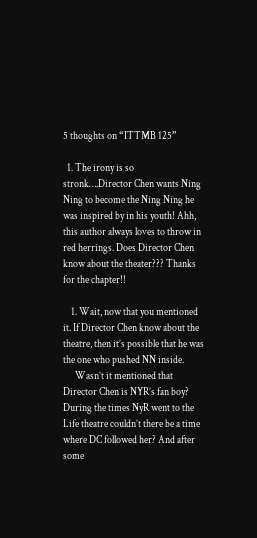5 thoughts on “ITTMB 125”

  1. The irony is so stronk….Director Chen wants Ning Ning to become the Ning Ning he was inspired by in his youth! Ahh, this author always loves to throw in red herrings. Does Director Chen know about the theater??? Thanks for the chapter!!

    1. Wait, now that you mentioned it. If Director Chen know about the theatre, then it’s possible that he was the one who pushed NN inside.
      Wasn’t it mentioned that Director Chen is NYR’s fan boy? During the times NyR went to the Life theatre couldn’t there be a time where DC followed her? And after some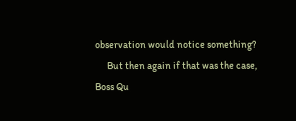observation would notice something?
      But then again if that was the case, Boss Qu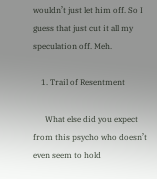wouldn’t just let him off. So I guess that just cut it all my speculation off. Meh.

    1. Trail of Resentment

      What else did you expect from this psycho who doesn’t even seem to hold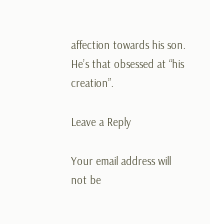affection towards his son. He’s that obsessed at “his creation”.

Leave a Reply

Your email address will not be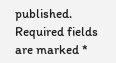published. Required fields are marked *